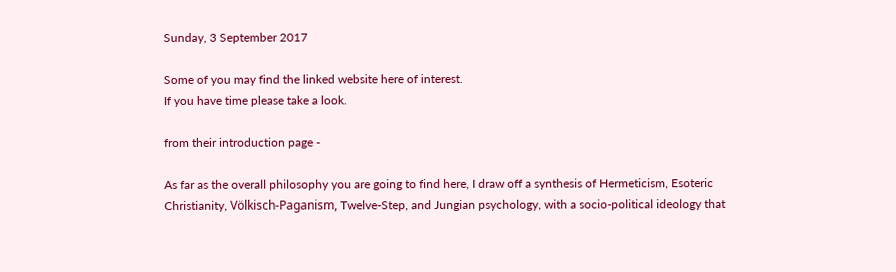Sunday, 3 September 2017

Some of you may find the linked website here of interest.
If you have time please take a look.

from their introduction page -

As far as the overall philosophy you are going to find here, I draw off a synthesis of Hermeticism, Esoteric Christianity, Völkisch-Paganism, Twelve-Step, and Jungian psychology, with a socio-political ideology that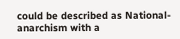could be described as National-anarchism with a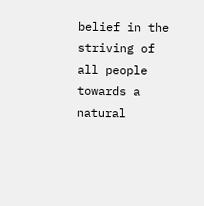belief in the striving of all people towards a natural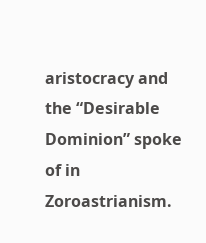aristocracy and the “Desirable Dominion” spoke of in Zoroastrianism.